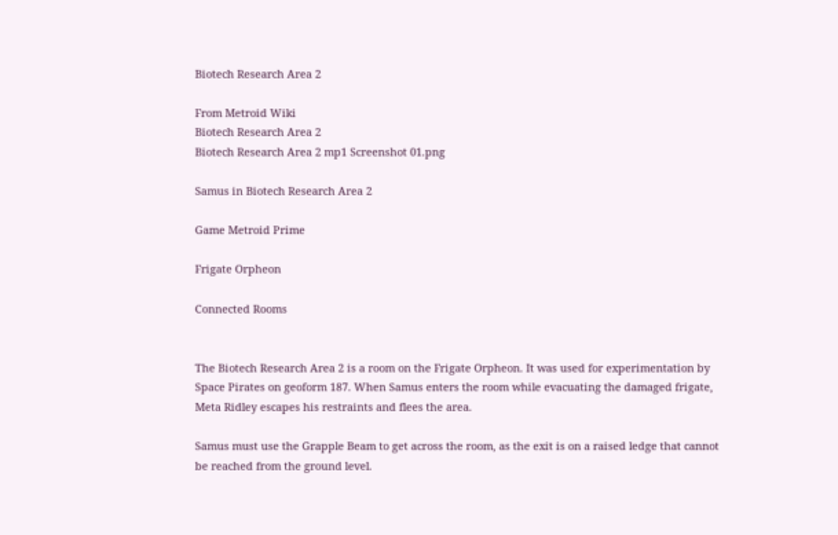Biotech Research Area 2

From Metroid Wiki
Biotech Research Area 2
Biotech Research Area 2 mp1 Screenshot 01.png

Samus in Biotech Research Area 2

Game Metroid Prime

Frigate Orpheon

Connected Rooms


The Biotech Research Area 2 is a room on the Frigate Orpheon. It was used for experimentation by Space Pirates on geoform 187. When Samus enters the room while evacuating the damaged frigate, Meta Ridley escapes his restraints and flees the area.

Samus must use the Grapple Beam to get across the room, as the exit is on a raised ledge that cannot be reached from the ground level.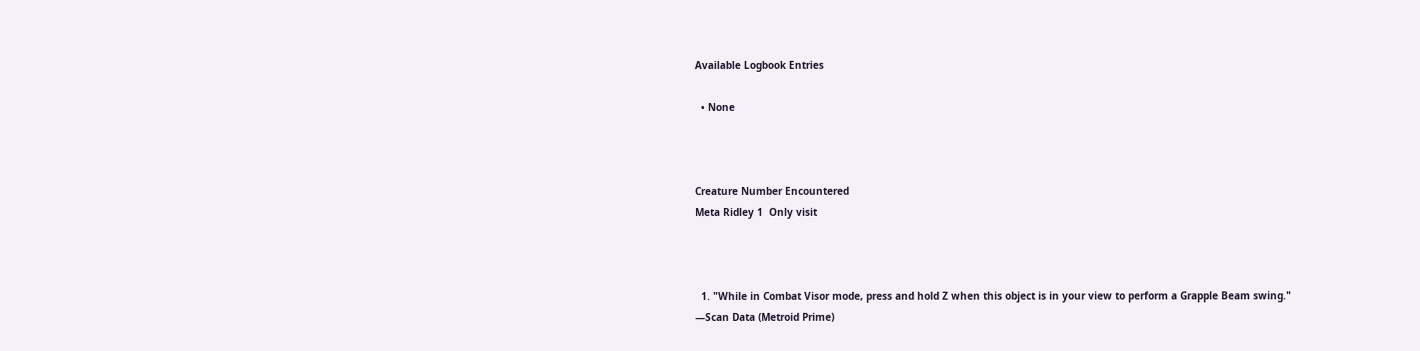Available Logbook Entries

  • None



Creature Number Encountered
Meta Ridley 1  Only visit



  1. "While in Combat Visor mode, press and hold Z when this object is in your view to perform a Grapple Beam swing." —Scan Data (Metroid Prime)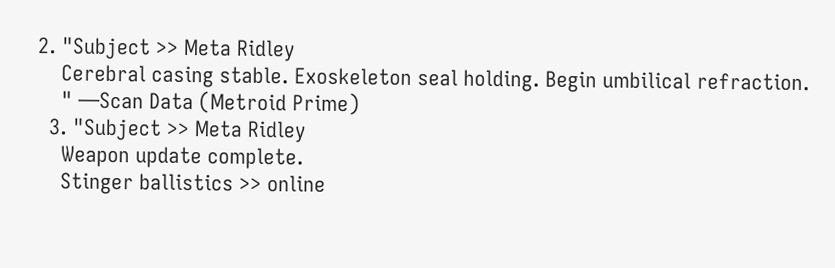2. "Subject >> Meta Ridley
    Cerebral casing stable. Exoskeleton seal holding. Begin umbilical refraction.
    " —Scan Data (Metroid Prime)
  3. "Subject >> Meta Ridley
    Weapon update complete.
    Stinger ballistics >> online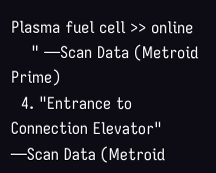Plasma fuel cell >> online
    " —Scan Data (Metroid Prime)
  4. "Entrance to Connection Elevator" —Scan Data (Metroid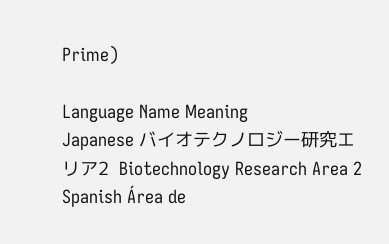Prime)

Language Name Meaning
Japanese バイオテクノロジー研究エリア2  Biotechnology Research Area 2
Spanish Área de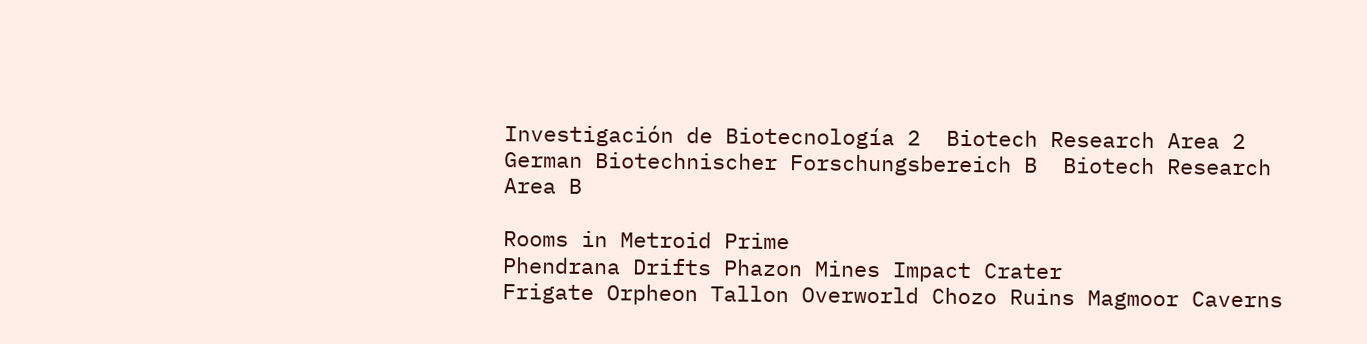Investigación de Biotecnología 2  Biotech Research Area 2
German Biotechnischer Forschungsbereich B  Biotech Research Area B

Rooms in Metroid Prime
Phendrana Drifts Phazon Mines Impact Crater
Frigate Orpheon Tallon Overworld Chozo Ruins Magmoor Caverns